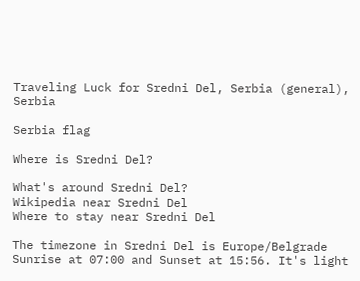Traveling Luck for Sredni Del, Serbia (general), Serbia

Serbia flag

Where is Sredni Del?

What's around Sredni Del?
Wikipedia near Sredni Del
Where to stay near Sredni Del

The timezone in Sredni Del is Europe/Belgrade
Sunrise at 07:00 and Sunset at 15:56. It's light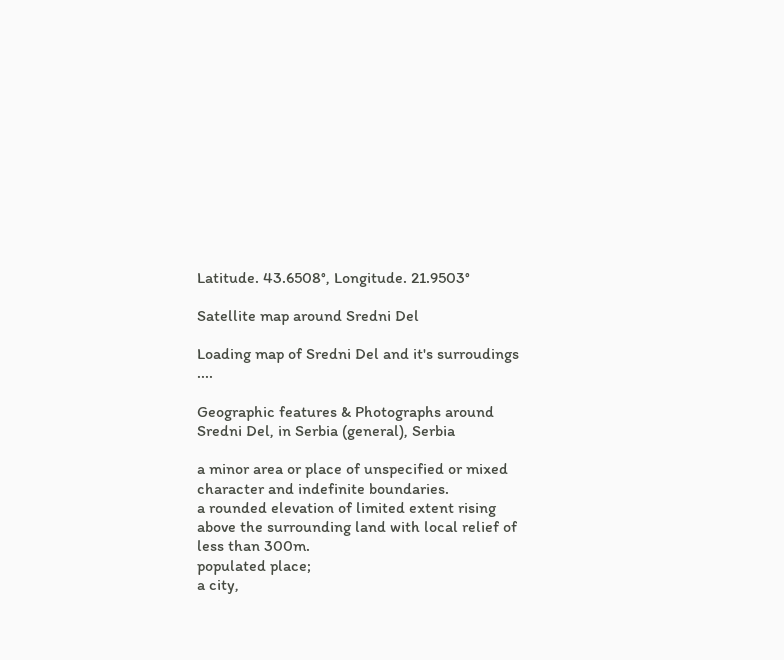Latitude. 43.6508°, Longitude. 21.9503°

Satellite map around Sredni Del

Loading map of Sredni Del and it's surroudings ....

Geographic features & Photographs around Sredni Del, in Serbia (general), Serbia

a minor area or place of unspecified or mixed character and indefinite boundaries.
a rounded elevation of limited extent rising above the surrounding land with local relief of less than 300m.
populated place;
a city,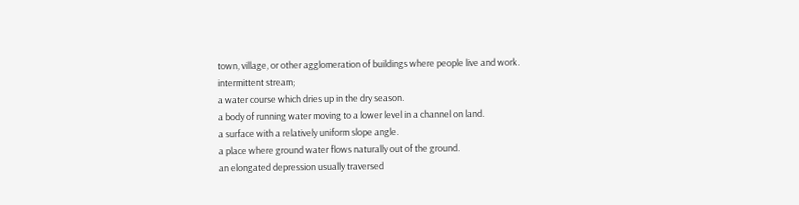town, village, or other agglomeration of buildings where people live and work.
intermittent stream;
a water course which dries up in the dry season.
a body of running water moving to a lower level in a channel on land.
a surface with a relatively uniform slope angle.
a place where ground water flows naturally out of the ground.
an elongated depression usually traversed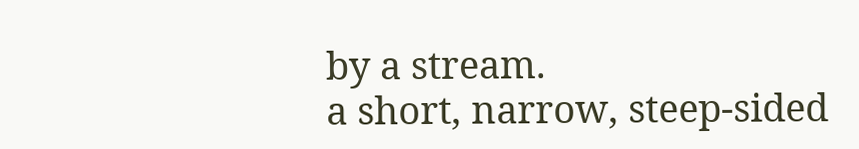by a stream.
a short, narrow, steep-sided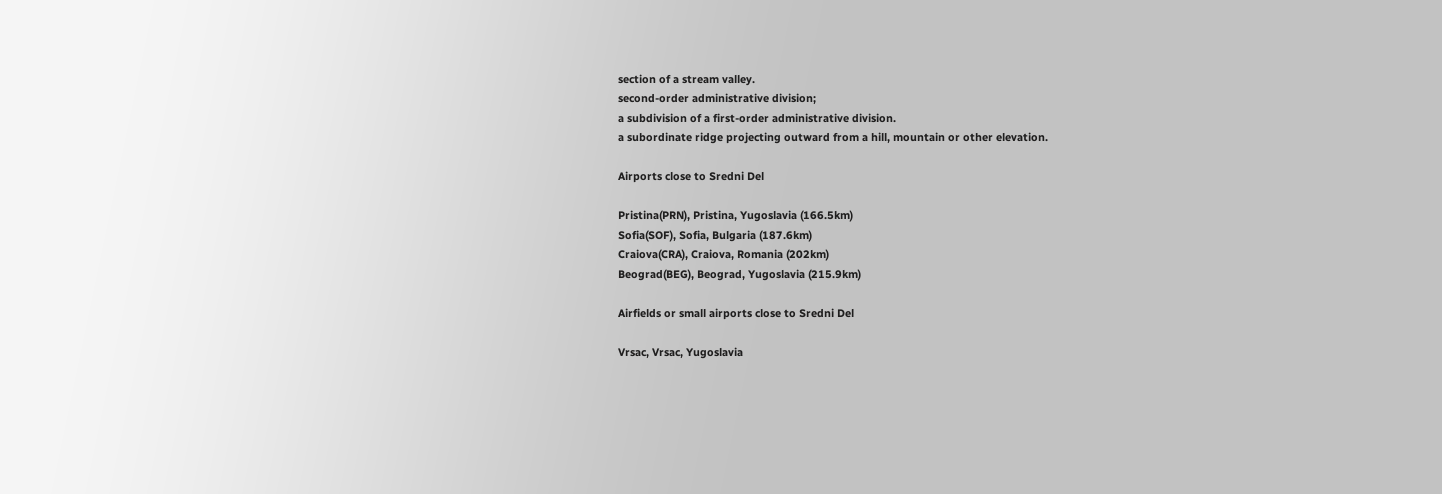section of a stream valley.
second-order administrative division;
a subdivision of a first-order administrative division.
a subordinate ridge projecting outward from a hill, mountain or other elevation.

Airports close to Sredni Del

Pristina(PRN), Pristina, Yugoslavia (166.5km)
Sofia(SOF), Sofia, Bulgaria (187.6km)
Craiova(CRA), Craiova, Romania (202km)
Beograd(BEG), Beograd, Yugoslavia (215.9km)

Airfields or small airports close to Sredni Del

Vrsac, Vrsac, Yugoslavia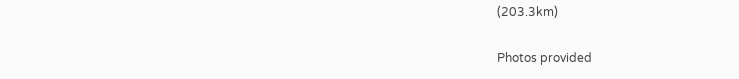(203.3km)

Photos provided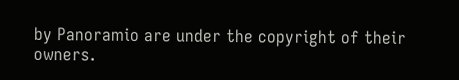by Panoramio are under the copyright of their owners.